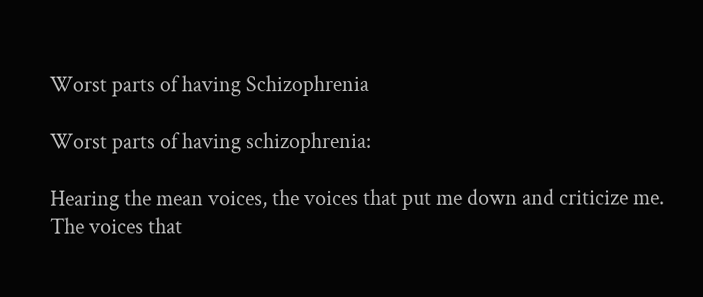Worst parts of having Schizophrenia

Worst parts of having schizophrenia:

Hearing the mean voices, the voices that put me down and criticize me. The voices that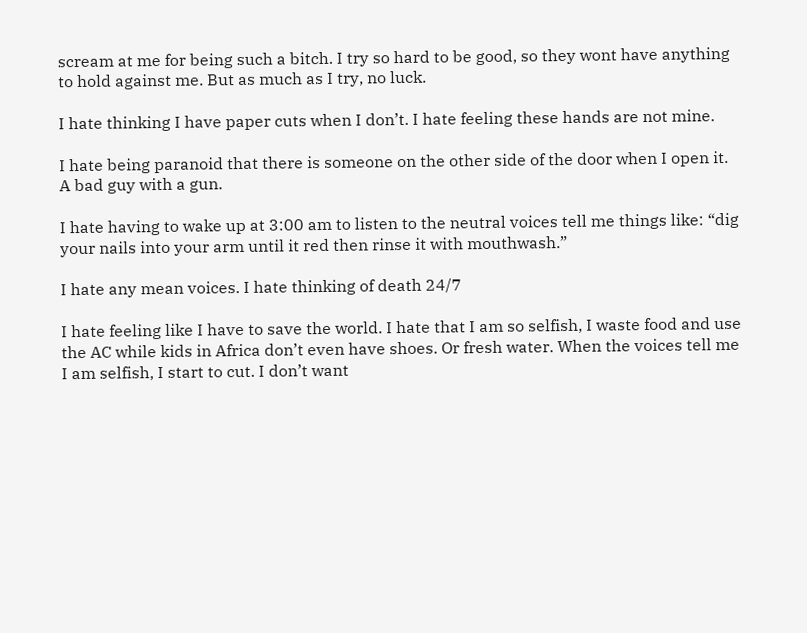scream at me for being such a bitch. I try so hard to be good, so they wont have anything to hold against me. But as much as I try, no luck.

I hate thinking I have paper cuts when I don’t. I hate feeling these hands are not mine.

I hate being paranoid that there is someone on the other side of the door when I open it. A bad guy with a gun.

I hate having to wake up at 3:00 am to listen to the neutral voices tell me things like: “dig your nails into your arm until it red then rinse it with mouthwash.”

I hate any mean voices. I hate thinking of death 24/7

I hate feeling like I have to save the world. I hate that I am so selfish, I waste food and use the AC while kids in Africa don’t even have shoes. Or fresh water. When the voices tell me I am selfish, I start to cut. I don’t want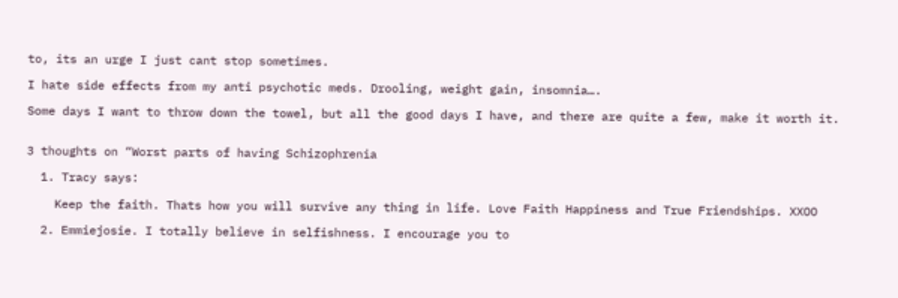to, its an urge I just cant stop sometimes.

I hate side effects from my anti psychotic meds. Drooling, weight gain, insomnia….

Some days I want to throw down the towel, but all the good days I have, and there are quite a few, make it worth it.


3 thoughts on “Worst parts of having Schizophrenia

  1. Tracy says:

    Keep the faith. Thats how you will survive any thing in life. Love Faith Happiness and True Friendships. XXOO

  2. Emmiejosie. I totally believe in selfishness. I encourage you to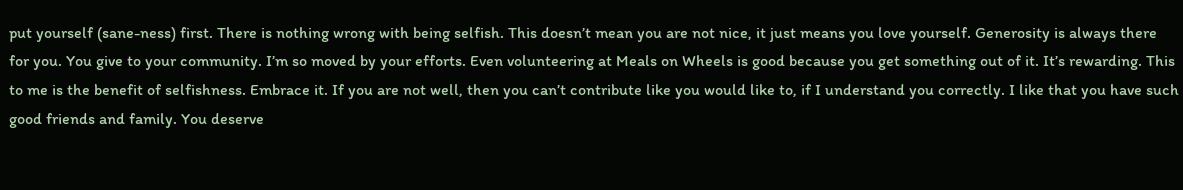put yourself (sane-ness) first. There is nothing wrong with being selfish. This doesn’t mean you are not nice, it just means you love yourself. Generosity is always there for you. You give to your community. I’m so moved by your efforts. Even volunteering at Meals on Wheels is good because you get something out of it. It’s rewarding. This to me is the benefit of selfishness. Embrace it. If you are not well, then you can’t contribute like you would like to, if I understand you correctly. I like that you have such good friends and family. You deserve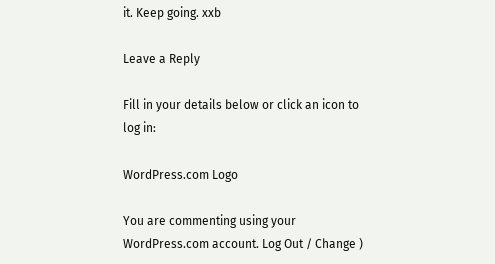it. Keep going. xxb

Leave a Reply

Fill in your details below or click an icon to log in:

WordPress.com Logo

You are commenting using your WordPress.com account. Log Out / Change )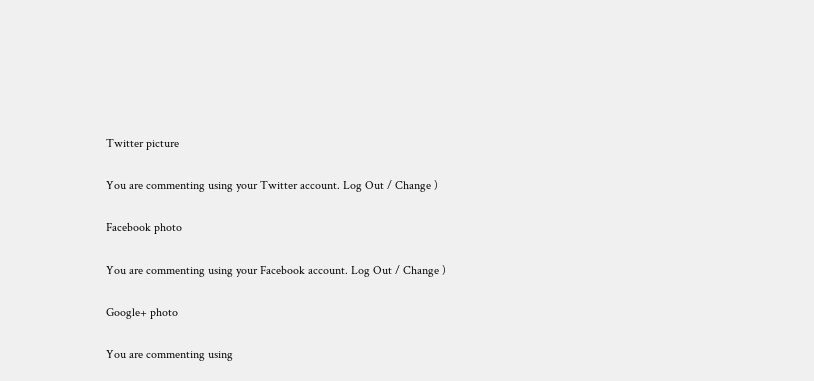Twitter picture

You are commenting using your Twitter account. Log Out / Change )

Facebook photo

You are commenting using your Facebook account. Log Out / Change )

Google+ photo

You are commenting using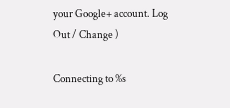your Google+ account. Log Out / Change )

Connecting to %s